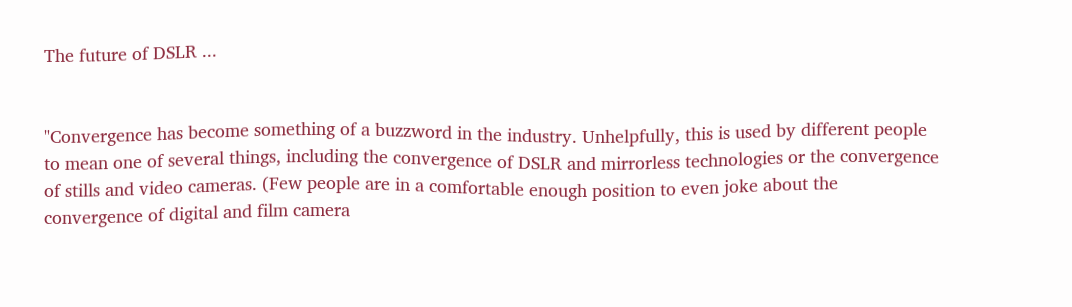The future of DSLR ...


"Convergence has become something of a buzzword in the industry. Unhelpfully, this is used by different people to mean one of several things, including the convergence of DSLR and mirrorless technologies or the convergence of stills and video cameras. (Few people are in a comfortable enough position to even joke about the convergence of digital and film camera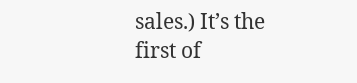sales.) It’s the first of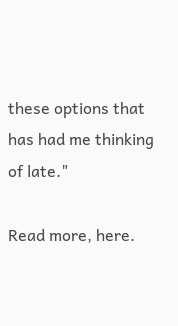these options that has had me thinking of late."

Read more, here.